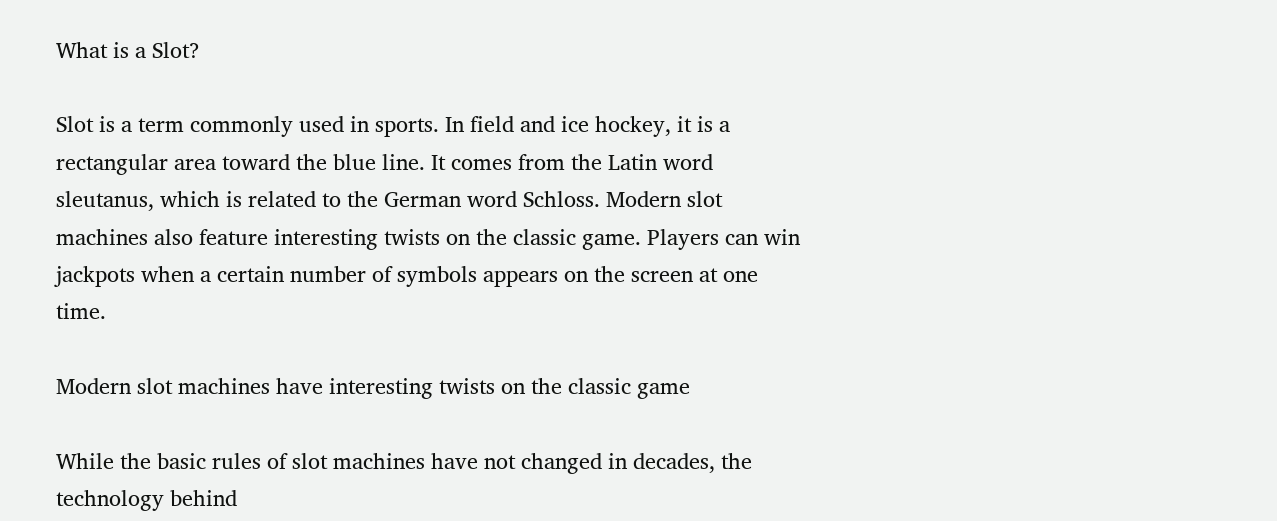What is a Slot?

Slot is a term commonly used in sports. In field and ice hockey, it is a rectangular area toward the blue line. It comes from the Latin word sleutanus, which is related to the German word Schloss. Modern slot machines also feature interesting twists on the classic game. Players can win jackpots when a certain number of symbols appears on the screen at one time.

Modern slot machines have interesting twists on the classic game

While the basic rules of slot machines have not changed in decades, the technology behind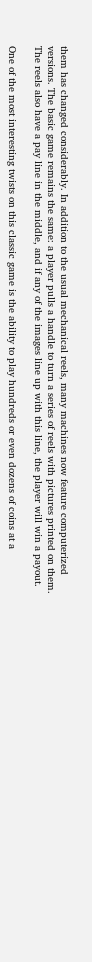them has changed considerably. In addition to the usual mechanical reels, many machines now feature computerized versions. The basic game remains the same: a player pulls a handle to turn a series of reels with pictures printed on them. The reels also have a pay line in the middle, and if any of the images line up with this line, the player will win a payout.

One of the most interesting twists on this classic game is the ability to play hundreds or even dozens of coins at a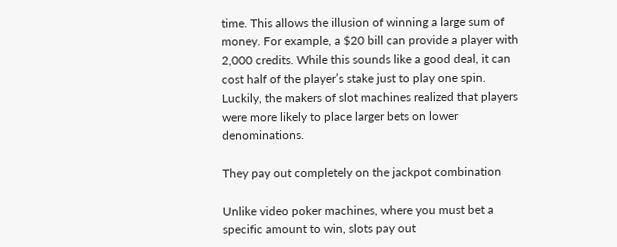time. This allows the illusion of winning a large sum of money. For example, a $20 bill can provide a player with 2,000 credits. While this sounds like a good deal, it can cost half of the player’s stake just to play one spin. Luckily, the makers of slot machines realized that players were more likely to place larger bets on lower denominations.

They pay out completely on the jackpot combination

Unlike video poker machines, where you must bet a specific amount to win, slots pay out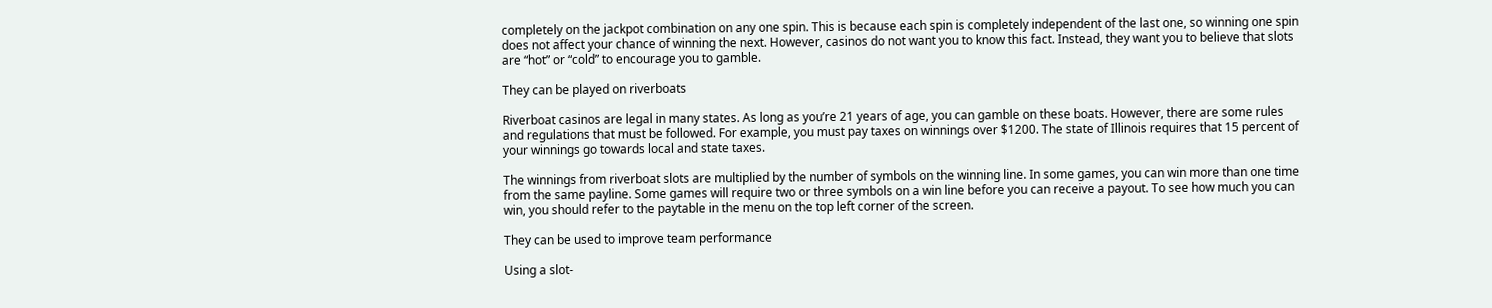completely on the jackpot combination on any one spin. This is because each spin is completely independent of the last one, so winning one spin does not affect your chance of winning the next. However, casinos do not want you to know this fact. Instead, they want you to believe that slots are “hot” or “cold” to encourage you to gamble.

They can be played on riverboats

Riverboat casinos are legal in many states. As long as you’re 21 years of age, you can gamble on these boats. However, there are some rules and regulations that must be followed. For example, you must pay taxes on winnings over $1200. The state of Illinois requires that 15 percent of your winnings go towards local and state taxes.

The winnings from riverboat slots are multiplied by the number of symbols on the winning line. In some games, you can win more than one time from the same payline. Some games will require two or three symbols on a win line before you can receive a payout. To see how much you can win, you should refer to the paytable in the menu on the top left corner of the screen.

They can be used to improve team performance

Using a slot-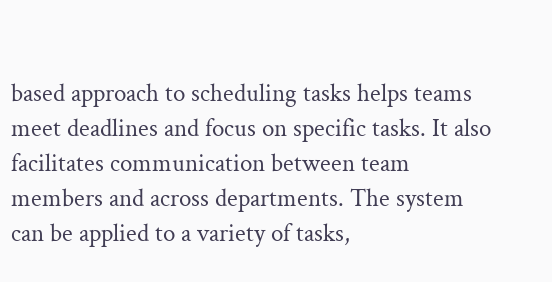based approach to scheduling tasks helps teams meet deadlines and focus on specific tasks. It also facilitates communication between team members and across departments. The system can be applied to a variety of tasks,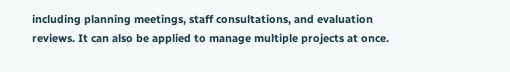including planning meetings, staff consultations, and evaluation reviews. It can also be applied to manage multiple projects at once.